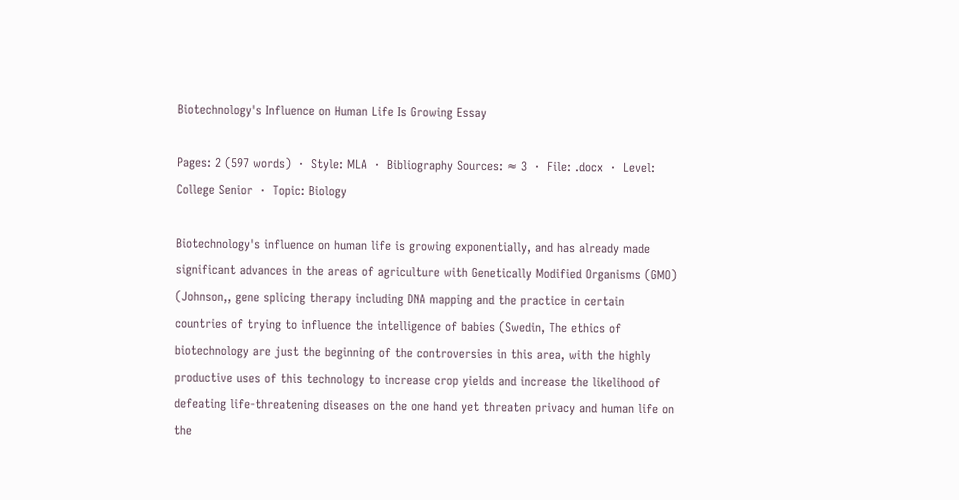Biotechnology's Influence on Human Life Is Growing Essay

Pages: 2 (597 words)  ·  Style: MLA  ·  Bibliography Sources: ≈ 3  ·  File: .docx  ·  Level: College Senior  ·  Topic: Biology

Biotechnology's influence on human life is growing exponentially, and has already made significant advances in the areas of agriculture with Genetically Modified Organisms (GMO) (Johnson,, gene splicing therapy including DNA mapping and the practice in certain countries of trying to influence the intelligence of babies (Swedin, The ethics of biotechnology are just the beginning of the controversies in this area, with the highly productive uses of this technology to increase crop yields and increase the likelihood of defeating life-threatening diseases on the one hand yet threaten privacy and human life on the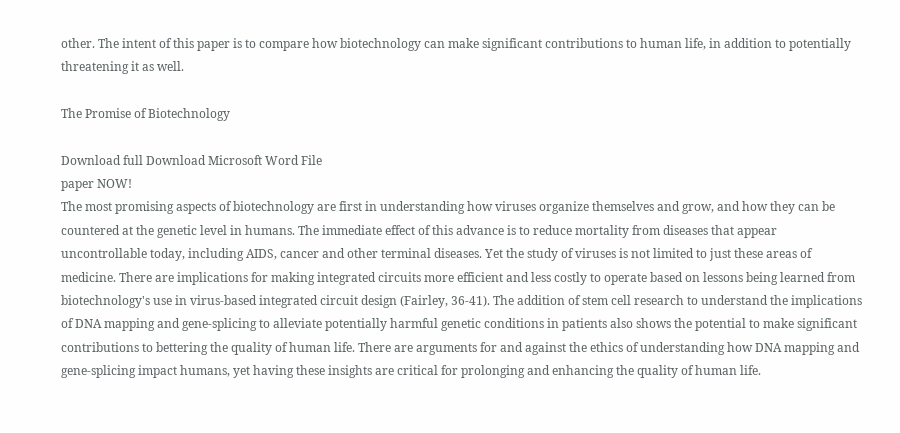other. The intent of this paper is to compare how biotechnology can make significant contributions to human life, in addition to potentially threatening it as well.

The Promise of Biotechnology

Download full Download Microsoft Word File
paper NOW!
The most promising aspects of biotechnology are first in understanding how viruses organize themselves and grow, and how they can be countered at the genetic level in humans. The immediate effect of this advance is to reduce mortality from diseases that appear uncontrollable today, including AIDS, cancer and other terminal diseases. Yet the study of viruses is not limited to just these areas of medicine. There are implications for making integrated circuits more efficient and less costly to operate based on lessons being learned from biotechnology's use in virus-based integrated circuit design (Fairley, 36-41). The addition of stem cell research to understand the implications of DNA mapping and gene-splicing to alleviate potentially harmful genetic conditions in patients also shows the potential to make significant contributions to bettering the quality of human life. There are arguments for and against the ethics of understanding how DNA mapping and gene-splicing impact humans, yet having these insights are critical for prolonging and enhancing the quality of human life.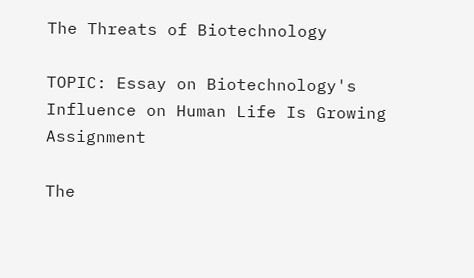The Threats of Biotechnology

TOPIC: Essay on Biotechnology's Influence on Human Life Is Growing Assignment

The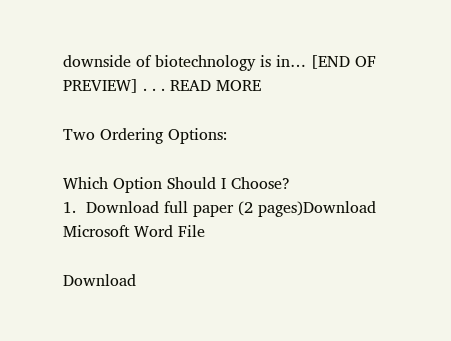downside of biotechnology is in… [END OF PREVIEW] . . . READ MORE

Two Ordering Options:

Which Option Should I Choose?
1.  Download full paper (2 pages)Download Microsoft Word File

Download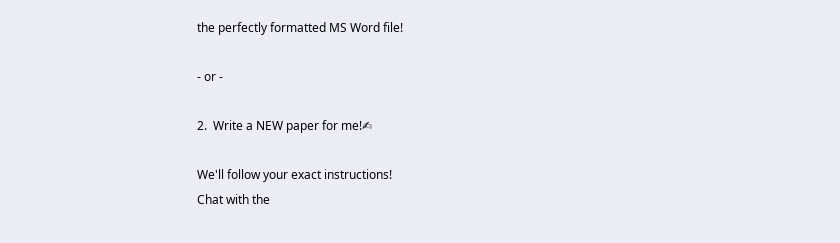the perfectly formatted MS Word file!

- or -

2.  Write a NEW paper for me!✍

We'll follow your exact instructions!
Chat with the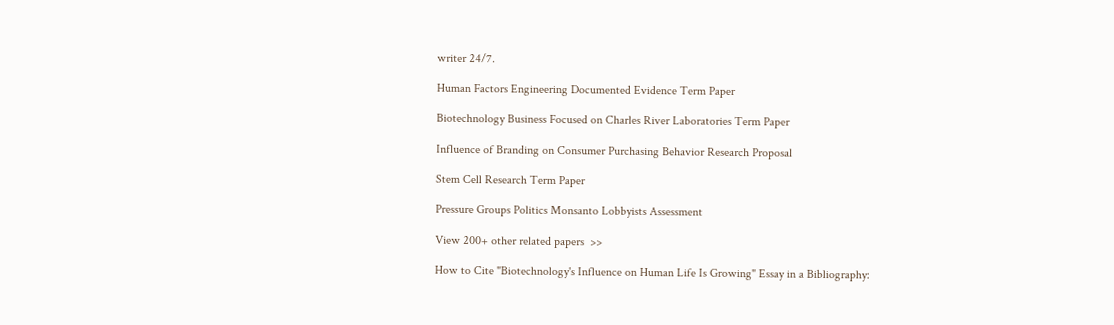writer 24/7.

Human Factors Engineering Documented Evidence Term Paper

Biotechnology Business Focused on Charles River Laboratories Term Paper

Influence of Branding on Consumer Purchasing Behavior Research Proposal

Stem Cell Research Term Paper

Pressure Groups Politics Monsanto Lobbyists Assessment

View 200+ other related papers  >>

How to Cite "Biotechnology's Influence on Human Life Is Growing" Essay in a Bibliography: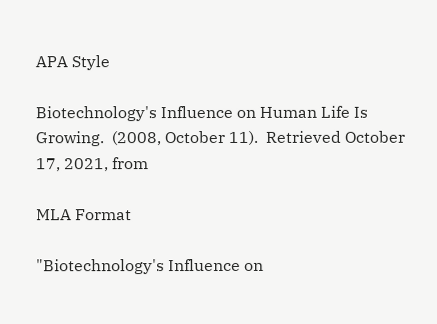APA Style

Biotechnology's Influence on Human Life Is Growing.  (2008, October 11).  Retrieved October 17, 2021, from

MLA Format

"Biotechnology's Influence on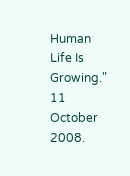Human Life Is Growing."  11 October 2008.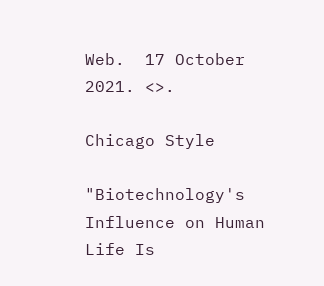Web.  17 October 2021. <>.

Chicago Style

"Biotechnology's Influence on Human Life Is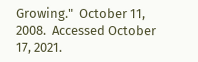Growing."  October 11, 2008.  Accessed October 17, 2021.